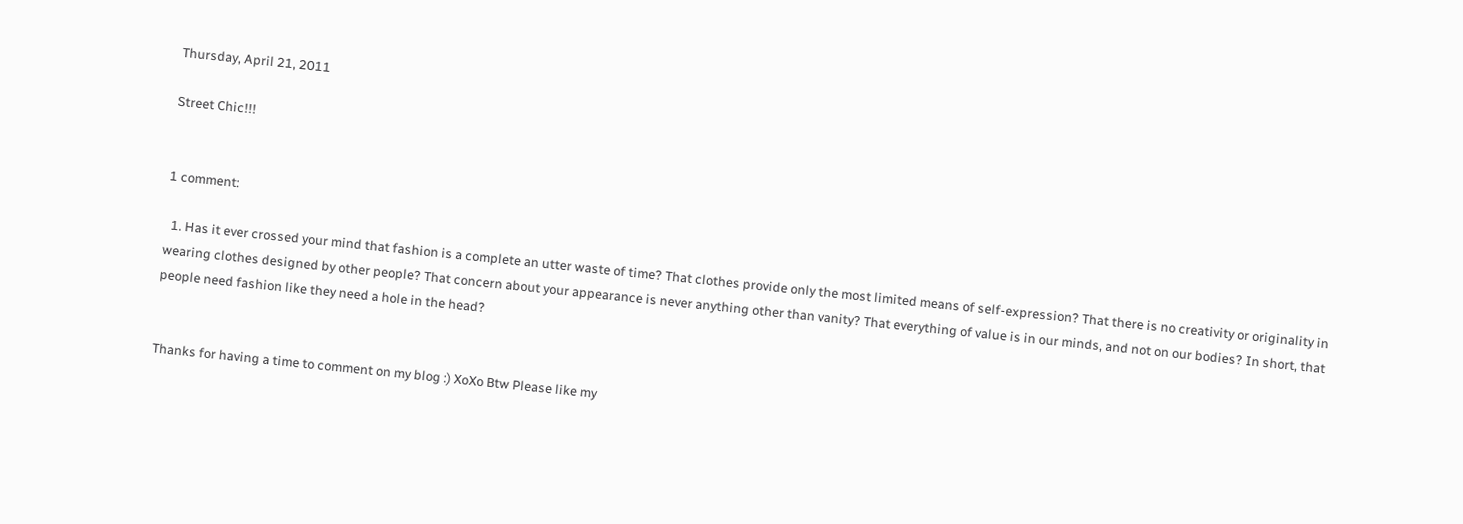Thursday, April 21, 2011

Street Chic!!!


1 comment:

  1. Has it ever crossed your mind that fashion is a complete an utter waste of time? That clothes provide only the most limited means of self-expression? That there is no creativity or originality in wearing clothes designed by other people? That concern about your appearance is never anything other than vanity? That everything of value is in our minds, and not on our bodies? In short, that people need fashion like they need a hole in the head?


Thanks for having a time to comment on my blog :) XoXo Btw Please like my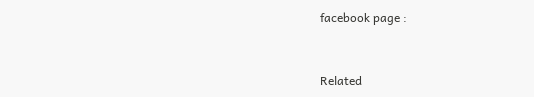facebook page :


Related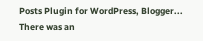Posts Plugin for WordPress, Blogger...
There was an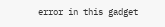error in this gadget